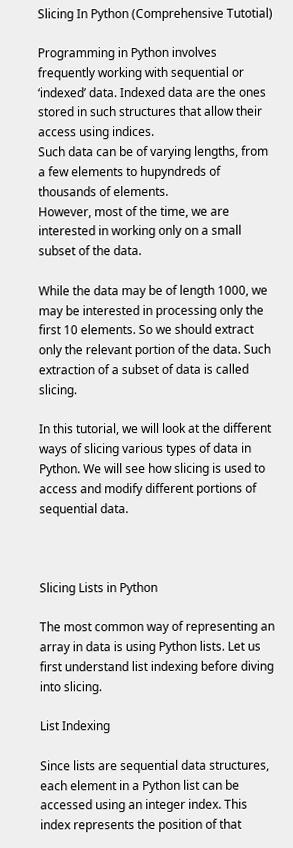Slicing In Python (Comprehensive Tutotial)

Programming in Python involves frequently working with sequential or ‘indexed’ data. Indexed data are the ones stored in such structures that allow their access using indices.
Such data can be of varying lengths, from a few elements to hupyndreds of thousands of elements.
However, most of the time, we are interested in working only on a small subset of the data.

While the data may be of length 1000, we may be interested in processing only the first 10 elements. So we should extract only the relevant portion of the data. Such extraction of a subset of data is called slicing.

In this tutorial, we will look at the different ways of slicing various types of data in Python. We will see how slicing is used to access and modify different portions of sequential data.



Slicing Lists in Python

The most common way of representing an array in data is using Python lists. Let us first understand list indexing before diving into slicing.

List Indexing

Since lists are sequential data structures, each element in a Python list can be accessed using an integer index. This index represents the position of that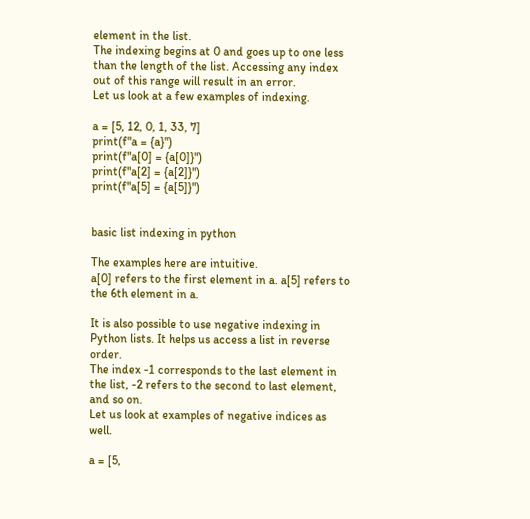element in the list.
The indexing begins at 0 and goes up to one less than the length of the list. Accessing any index out of this range will result in an error.
Let us look at a few examples of indexing.

a = [5, 12, 0, 1, 33, 7]
print(f"a = {a}")
print(f"a[0] = {a[0]}")
print(f"a[2] = {a[2]}")
print(f"a[5] = {a[5]}")


basic list indexing in python

The examples here are intuitive.
a[0] refers to the first element in a. a[5] refers to the 6th element in a.

It is also possible to use negative indexing in Python lists. It helps us access a list in reverse order.
The index -1 corresponds to the last element in the list, -2 refers to the second to last element, and so on.
Let us look at examples of negative indices as well.

a = [5,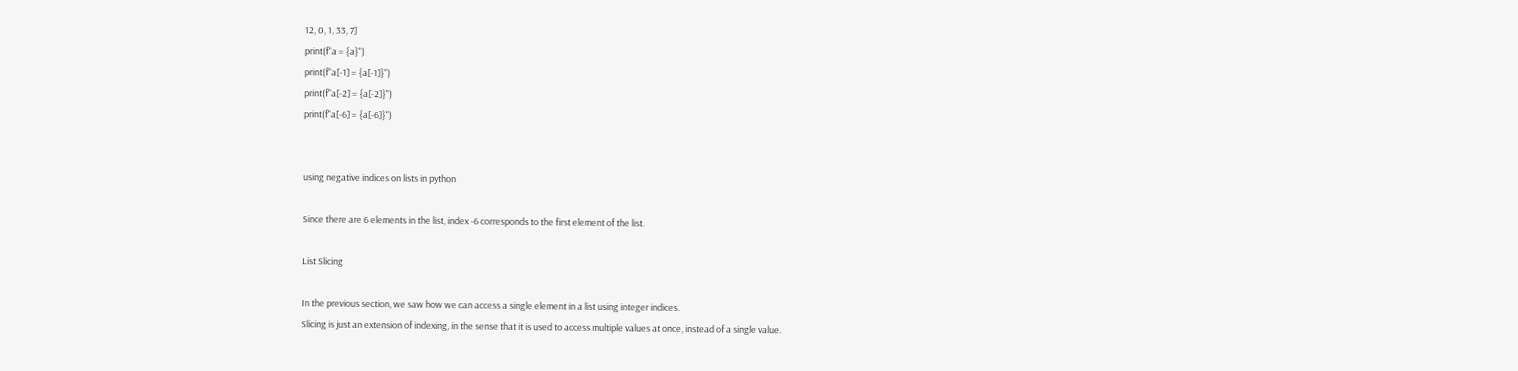12, 0, 1, 33, 7]
print(f"a = {a}")
print(f"a[-1] = {a[-1]}")
print(f"a[-2] = {a[-2]}")
print(f"a[-6] = {a[-6]}")


using negative indices on lists in python

Since there are 6 elements in the list, index -6 corresponds to the first element of the list.

List Slicing

In the previous section, we saw how we can access a single element in a list using integer indices.
Slicing is just an extension of indexing, in the sense that it is used to access multiple values at once, instead of a single value.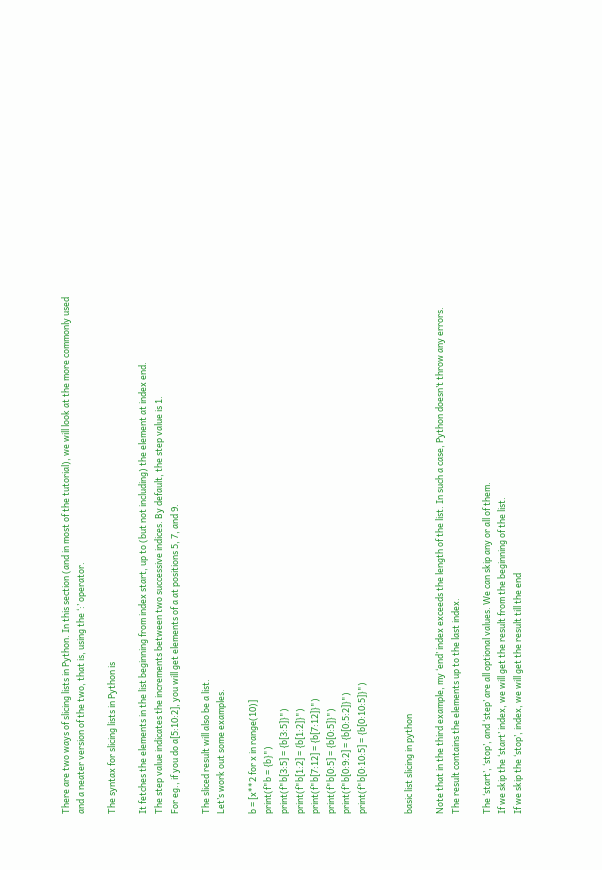There are two ways of slicing lists in Python. In this section (and in most of the tutorial), we will look at the more commonly used and a neater version of the two, that is, using the ‘:’ operator.

The syntax for slicing lists in Python is

It fetches the elements in the list beginning from index start, up to (but not including) the element at index end.
The step value indicates the increments between two successive indices. By default, the step value is 1.
For eg., if you do a[5:10:2], you will get elements of a at positions 5, 7, and 9.

The sliced result will also be a list.
Let’s work out some examples.

b = [x**2 for x in range(10)]
print(f"b = {b}")
print(f"b[3:5] = {b[3:5]}")
print(f"b[1:2] = {b[1:2]}")
print(f"b[7:12] = {b[7:12]}")
print(f"b[0:5] = {b[0:5]}")
print(f"b[0:9:2] = {b[0:5:2]}")
print(f"b[0:10:5] = {b[0:10:5]}")


basic list slicing in python

Note that in the third example, my ‘end’ index exceeds the length of the list. In such a case, Python doesn’t throw any errors. The result contains the elements up to the last index.

The ‘start’, ‘stop’, and ‘step’ are all optional values. We can skip any or all of them.
If we skip the ‘start’ index, we will get the result from the beginning of the list.
If we skip the ‘stop’, index, we will get the result till the end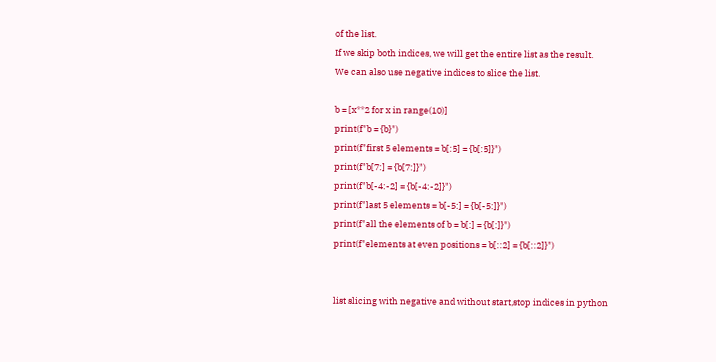of the list.
If we skip both indices, we will get the entire list as the result.
We can also use negative indices to slice the list.

b = [x**2 for x in range(10)]
print(f"b = {b}")
print(f"first 5 elements = b[:5] = {b[:5]}")
print(f"b[7:] = {b[7:]}")
print(f"b[-4:-2] = {b[-4:-2]}")
print(f"last 5 elements = b[-5:] = {b[-5:]}")
print(f"all the elements of b = b[:] = {b[:]}")
print(f"elements at even positions = b[::2] = {b[::2]}")


list slicing with negative and without start,stop indices in python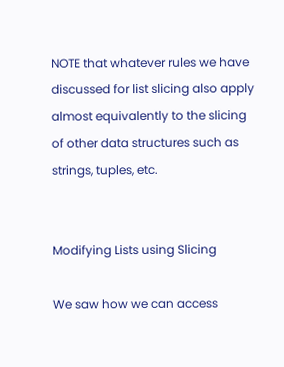NOTE that whatever rules we have discussed for list slicing also apply almost equivalently to the slicing of other data structures such as strings, tuples, etc.


Modifying Lists using Slicing

We saw how we can access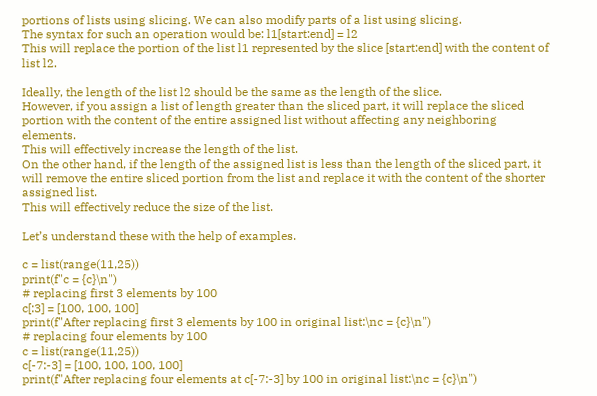portions of lists using slicing. We can also modify parts of a list using slicing.
The syntax for such an operation would be: l1[start:end] = l2
This will replace the portion of the list l1 represented by the slice [start:end] with the content of list l2.

Ideally, the length of the list l2 should be the same as the length of the slice.
However, if you assign a list of length greater than the sliced part, it will replace the sliced portion with the content of the entire assigned list without affecting any neighboring elements.
This will effectively increase the length of the list.
On the other hand, if the length of the assigned list is less than the length of the sliced part, it will remove the entire sliced portion from the list and replace it with the content of the shorter assigned list.
This will effectively reduce the size of the list.

Let’s understand these with the help of examples.

c = list(range(11,25))
print(f"c = {c}\n")
# replacing first 3 elements by 100
c[:3] = [100, 100, 100]
print(f"After replacing first 3 elements by 100 in original list:\nc = {c}\n")
# replacing four elements by 100
c = list(range(11,25))
c[-7:-3] = [100, 100, 100, 100]
print(f"After replacing four elements at c[-7:-3] by 100 in original list:\nc = {c}\n")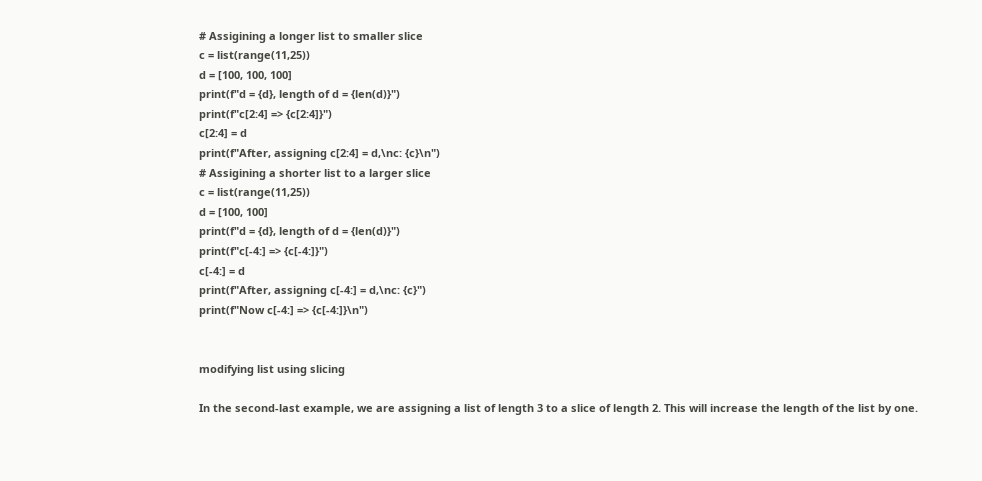# Assigining a longer list to smaller slice
c = list(range(11,25))
d = [100, 100, 100]
print(f"d = {d}, length of d = {len(d)}")
print(f"c[2:4] => {c[2:4]}")
c[2:4] = d
print(f"After, assigning c[2:4] = d,\nc: {c}\n")
# Assigining a shorter list to a larger slice
c = list(range(11,25))
d = [100, 100]
print(f"d = {d}, length of d = {len(d)}")
print(f"c[-4:] => {c[-4:]}")
c[-4:] = d
print(f"After, assigning c[-4:] = d,\nc: {c}")
print(f"Now c[-4:] => {c[-4:]}\n")


modifying list using slicing

In the second-last example, we are assigning a list of length 3 to a slice of length 2. This will increase the length of the list by one.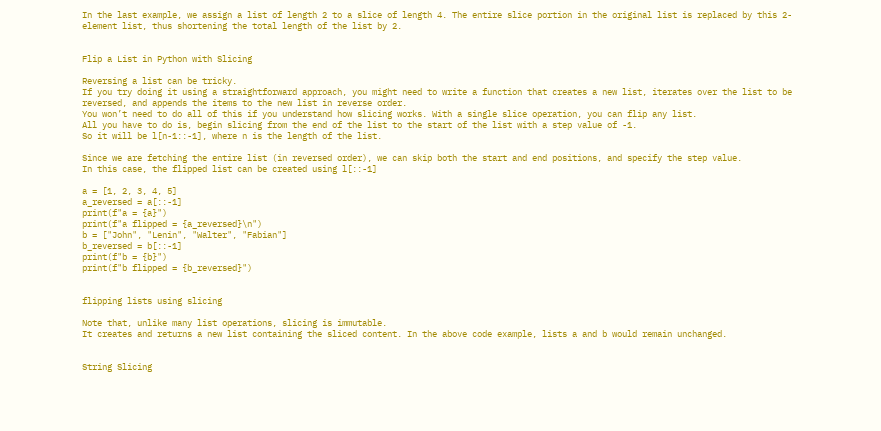In the last example, we assign a list of length 2 to a slice of length 4. The entire slice portion in the original list is replaced by this 2-element list, thus shortening the total length of the list by 2.


Flip a List in Python with Slicing

Reversing a list can be tricky.
If you try doing it using a straightforward approach, you might need to write a function that creates a new list, iterates over the list to be reversed, and appends the items to the new list in reverse order.
You won’t need to do all of this if you understand how slicing works. With a single slice operation, you can flip any list.
All you have to do is, begin slicing from the end of the list to the start of the list with a step value of -1.
So it will be l[n-1::-1], where n is the length of the list.

Since we are fetching the entire list (in reversed order), we can skip both the start and end positions, and specify the step value.
In this case, the flipped list can be created using l[::-1]

a = [1, 2, 3, 4, 5]
a_reversed = a[::-1]
print(f"a = {a}")
print(f"a flipped = {a_reversed}\n")
b = ["John", "Lenin", "Walter", "Fabian"]
b_reversed = b[::-1]
print(f"b = {b}")
print(f"b flipped = {b_reversed}")


flipping lists using slicing

Note that, unlike many list operations, slicing is immutable.
It creates and returns a new list containing the sliced content. In the above code example, lists a and b would remain unchanged.


String Slicing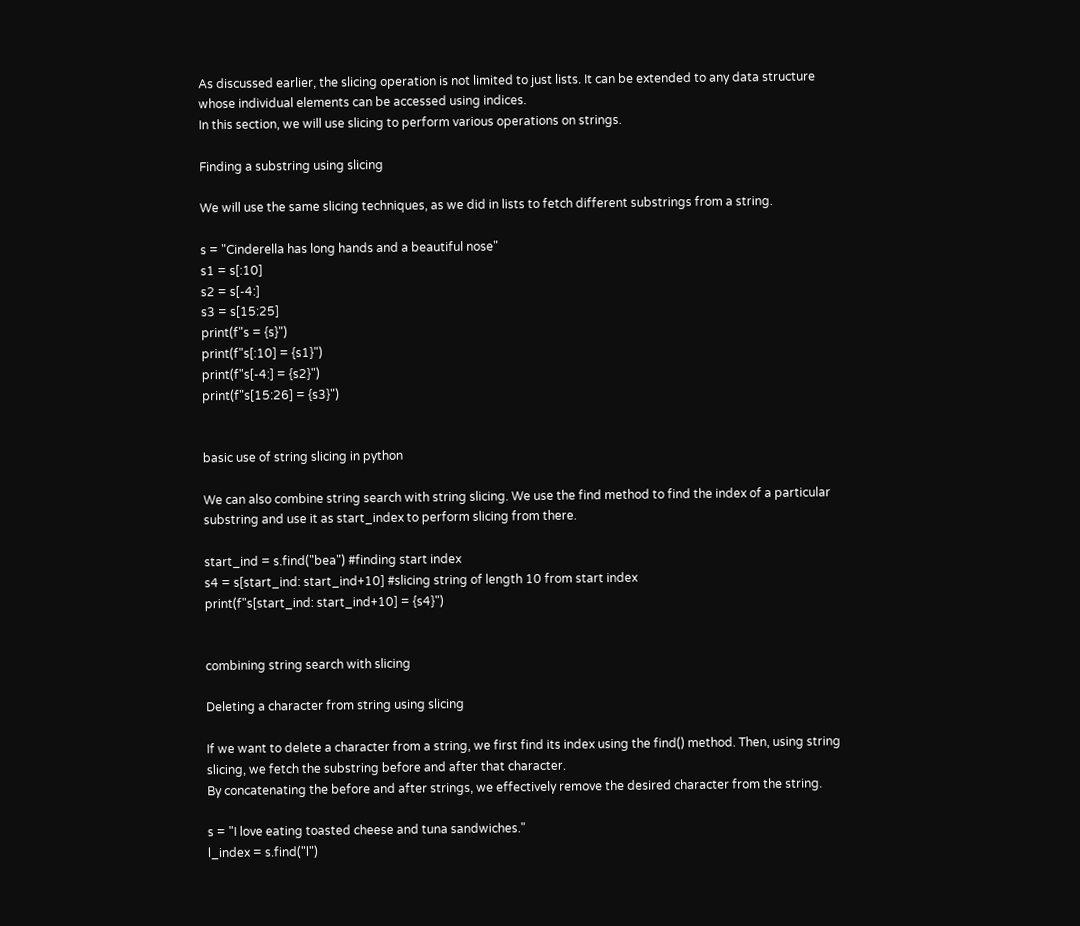As discussed earlier, the slicing operation is not limited to just lists. It can be extended to any data structure whose individual elements can be accessed using indices.
In this section, we will use slicing to perform various operations on strings.

Finding a substring using slicing

We will use the same slicing techniques, as we did in lists to fetch different substrings from a string.

s = "Cinderella has long hands and a beautiful nose"
s1 = s[:10]
s2 = s[-4:]
s3 = s[15:25]
print(f"s = {s}")
print(f"s[:10] = {s1}")
print(f"s[-4:] = {s2}")
print(f"s[15:26] = {s3}")


basic use of string slicing in python

We can also combine string search with string slicing. We use the find method to find the index of a particular substring and use it as start_index to perform slicing from there.

start_ind = s.find("bea") #finding start index
s4 = s[start_ind: start_ind+10] #slicing string of length 10 from start index
print(f"s[start_ind: start_ind+10] = {s4}")


combining string search with slicing

Deleting a character from string using slicing

If we want to delete a character from a string, we first find its index using the find() method. Then, using string slicing, we fetch the substring before and after that character.
By concatenating the before and after strings, we effectively remove the desired character from the string.

s = "I love eating toasted cheese and tuna sandwiches."
l_index = s.find("l")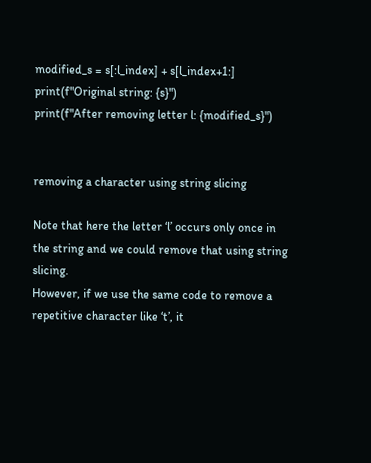modified_s = s[:l_index] + s[l_index+1:]
print(f"Original string: {s}")
print(f"After removing letter l: {modified_s}")


removing a character using string slicing

Note that here the letter ‘l’ occurs only once in the string and we could remove that using string slicing.
However, if we use the same code to remove a repetitive character like ‘t’, it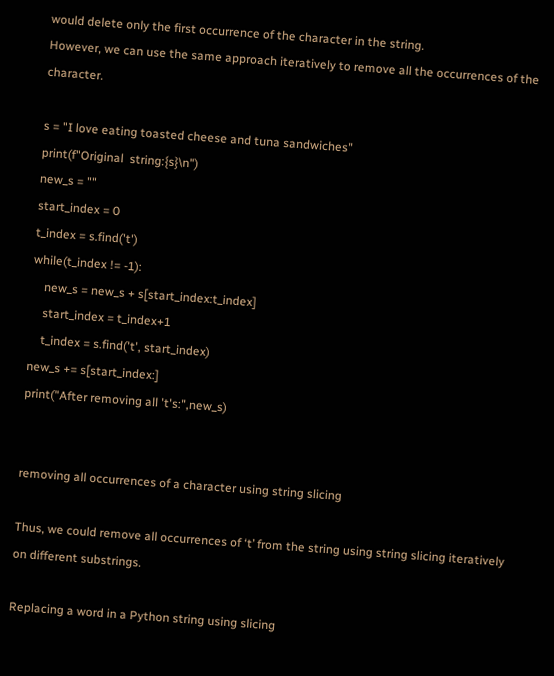would delete only the first occurrence of the character in the string.
However, we can use the same approach iteratively to remove all the occurrences of the character.

s = "I love eating toasted cheese and tuna sandwiches"
print(f"Original  string:{s}\n")
new_s = ""
start_index = 0
t_index = s.find('t')
while(t_index != -1):
    new_s = new_s + s[start_index:t_index]
    start_index = t_index+1
    t_index = s.find('t', start_index)
new_s += s[start_index:]
print("After removing all 't's:",new_s)


removing all occurrences of a character using string slicing

Thus, we could remove all occurrences of ‘t’ from the string using string slicing iteratively on different substrings.

Replacing a word in a Python string using slicing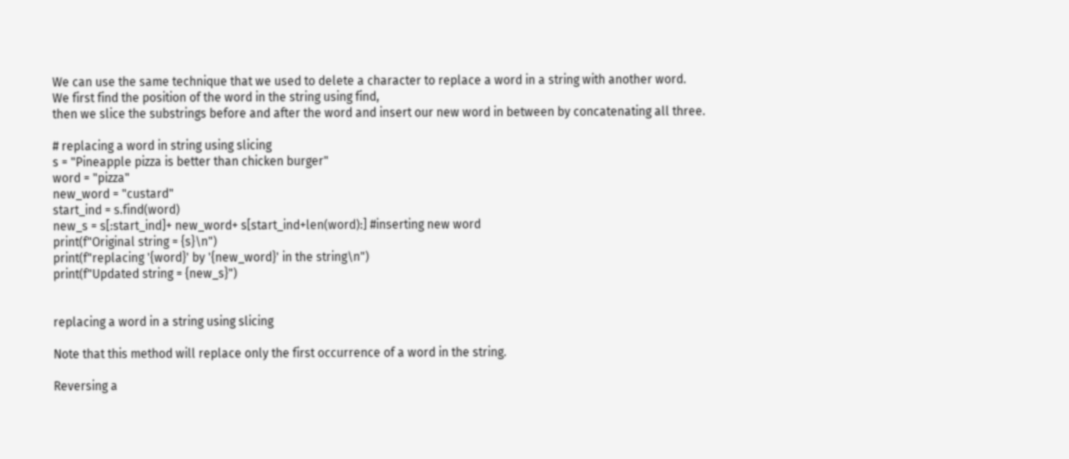We can use the same technique that we used to delete a character to replace a word in a string with another word.
We first find the position of the word in the string using find,
then we slice the substrings before and after the word and insert our new word in between by concatenating all three.

# replacing a word in string using slicing
s = "Pineapple pizza is better than chicken burger"
word = "pizza"
new_word = "custard"
start_ind = s.find(word)
new_s = s[:start_ind]+ new_word+ s[start_ind+len(word):] #inserting new word
print(f"Original string = {s}\n")
print(f"replacing '{word}' by '{new_word}' in the string\n")
print(f"Updated string = {new_s}")


replacing a word in a string using slicing

Note that this method will replace only the first occurrence of a word in the string.

Reversing a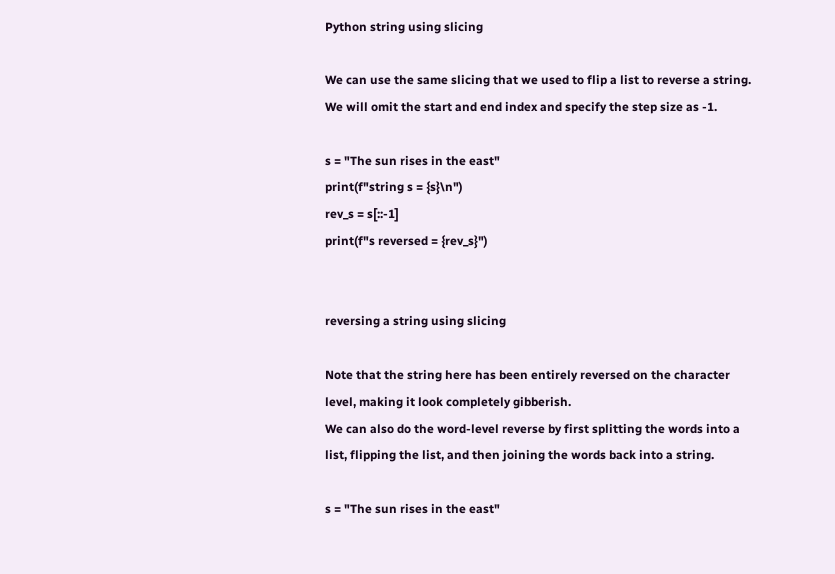Python string using slicing

We can use the same slicing that we used to flip a list to reverse a string.
We will omit the start and end index and specify the step size as -1.

s = "The sun rises in the east"
print(f"string s = {s}\n")
rev_s = s[::-1]
print(f"s reversed = {rev_s}")


reversing a string using slicing

Note that the string here has been entirely reversed on the character level, making it look completely gibberish.
We can also do the word-level reverse by first splitting the words into a list, flipping the list, and then joining the words back into a string.

s = "The sun rises in the east"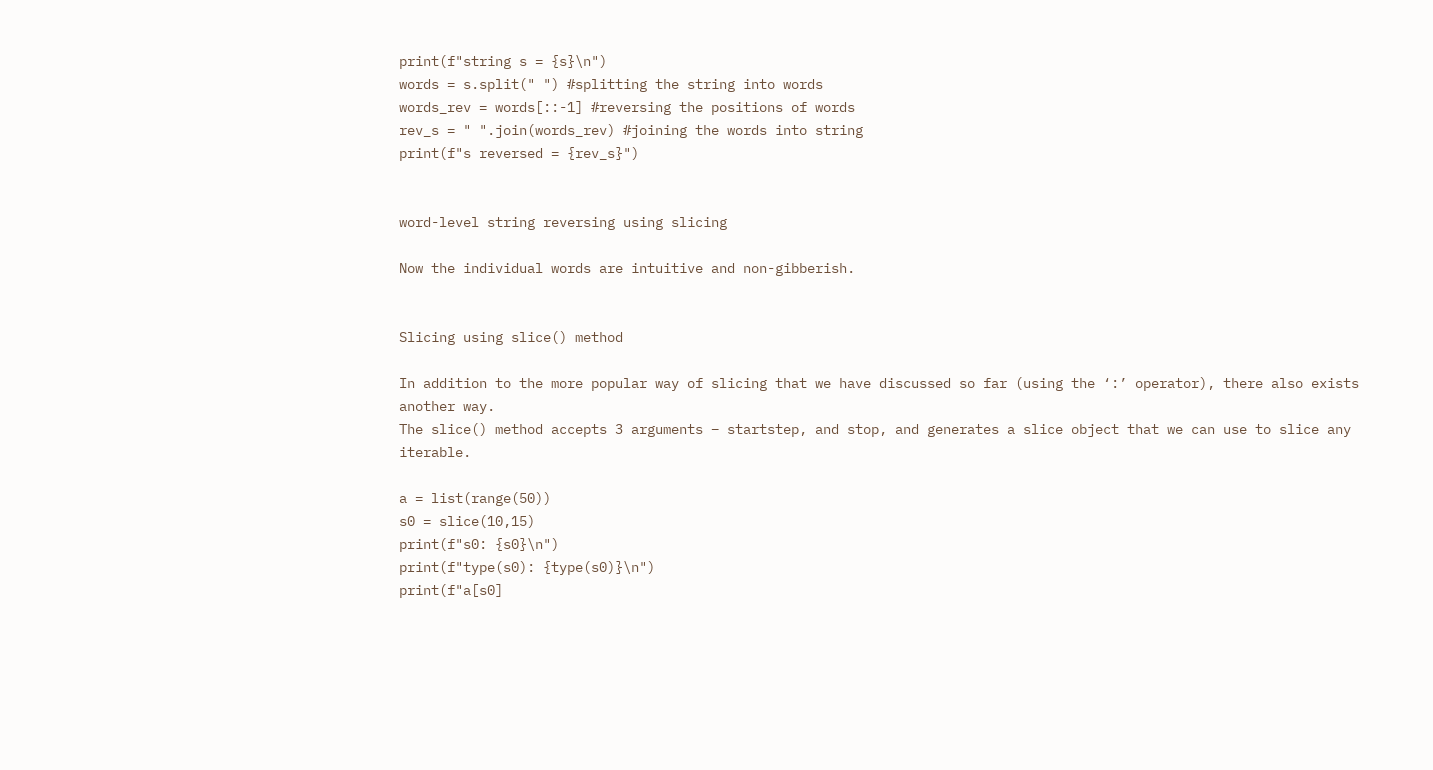print(f"string s = {s}\n")
words = s.split(" ") #splitting the string into words
words_rev = words[::-1] #reversing the positions of words
rev_s = " ".join(words_rev) #joining the words into string
print(f"s reversed = {rev_s}")


word-level string reversing using slicing

Now the individual words are intuitive and non-gibberish.


Slicing using slice() method

In addition to the more popular way of slicing that we have discussed so far (using the ‘:’ operator), there also exists another way.
The slice() method accepts 3 arguments – startstep, and stop, and generates a slice object that we can use to slice any iterable.

a = list(range(50))
s0 = slice(10,15)
print(f"s0: {s0}\n")
print(f"type(s0): {type(s0)}\n")
print(f"a[s0]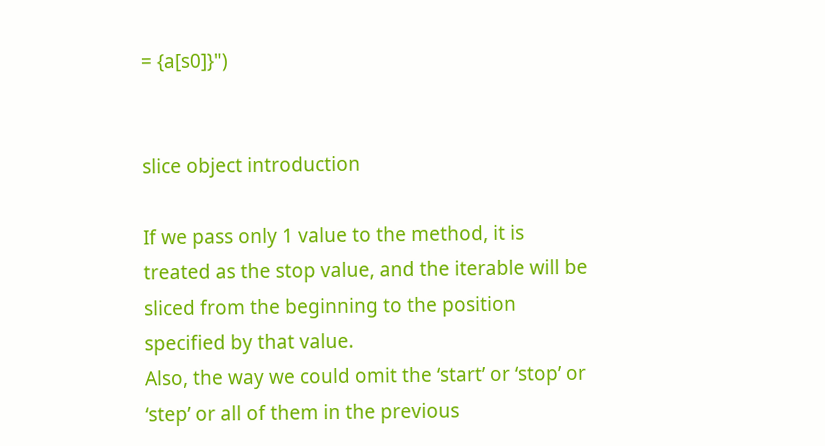= {a[s0]}")


slice object introduction

If we pass only 1 value to the method, it is treated as the stop value, and the iterable will be sliced from the beginning to the position specified by that value.
Also, the way we could omit the ‘start’ or ‘stop’ or ‘step’ or all of them in the previous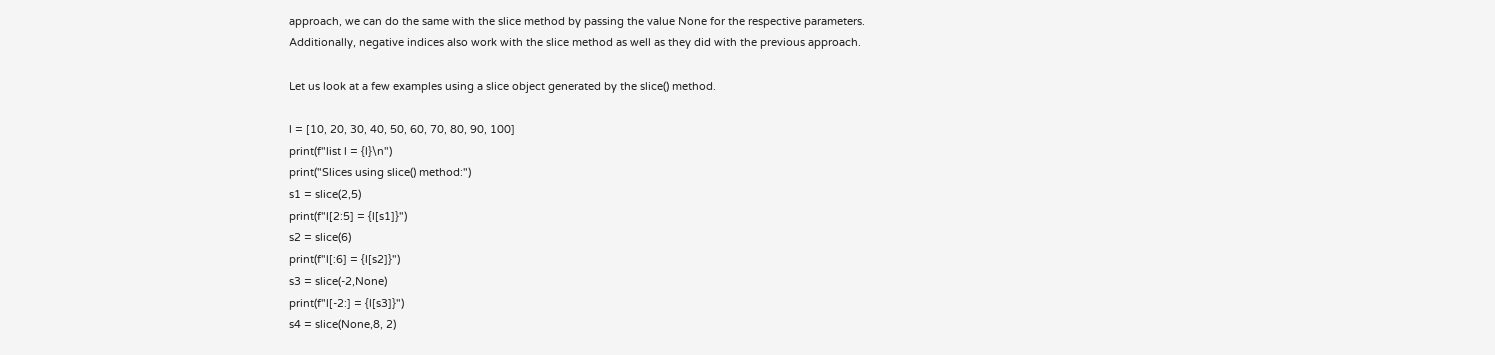approach, we can do the same with the slice method by passing the value None for the respective parameters.
Additionally, negative indices also work with the slice method as well as they did with the previous approach.

Let us look at a few examples using a slice object generated by the slice() method.

l = [10, 20, 30, 40, 50, 60, 70, 80, 90, 100]
print(f"list l = {l}\n")
print("Slices using slice() method:")
s1 = slice(2,5)
print(f"l[2:5] = {l[s1]}")
s2 = slice(6)
print(f"l[:6] = {l[s2]}")
s3 = slice(-2,None)
print(f"l[-2:] = {l[s3]}")
s4 = slice(None,8, 2)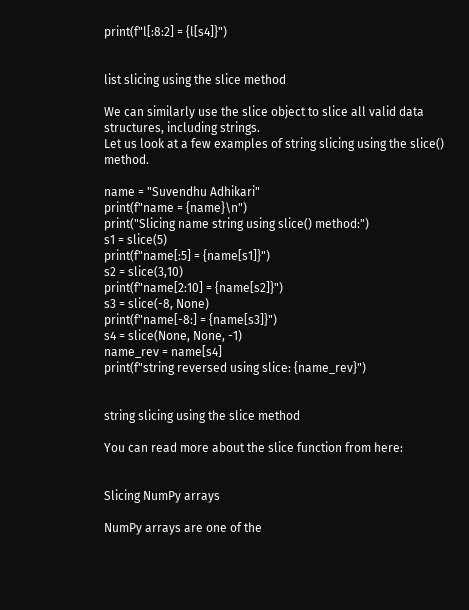print(f"l[:8:2] = {l[s4]}")


list slicing using the slice method

We can similarly use the slice object to slice all valid data structures, including strings.
Let us look at a few examples of string slicing using the slice() method.

name = "Suvendhu Adhikari"
print(f"name = {name}\n")
print("Slicing name string using slice() method:")
s1 = slice(5)
print(f"name[:5] = {name[s1]}")
s2 = slice(3,10)
print(f"name[2:10] = {name[s2]}")
s3 = slice(-8, None)
print(f"name[-8:] = {name[s3]}")
s4 = slice(None, None, -1)
name_rev = name[s4]
print(f"string reversed using slice: {name_rev}")


string slicing using the slice method

You can read more about the slice function from here:


Slicing NumPy arrays

NumPy arrays are one of the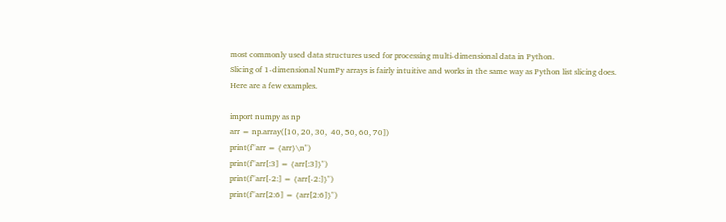most commonly used data structures used for processing multi-dimensional data in Python.
Slicing of 1-dimensional NumPy arrays is fairly intuitive and works in the same way as Python list slicing does.
Here are a few examples.

import numpy as np
arr = np.array([10, 20, 30,  40, 50, 60, 70])
print(f"arr = {arr}\n")
print(f"arr[:3] = {arr[:3]}")
print(f"arr[-2:] = {arr[-2:]}")
print(f"arr[2:6] = {arr[2:6]}")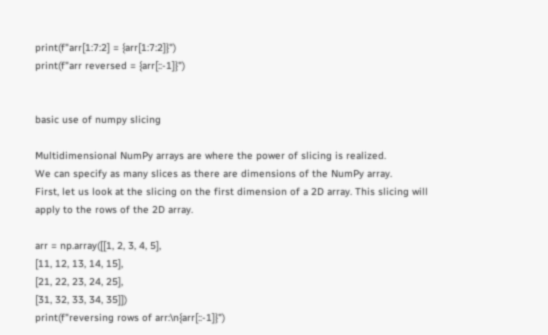print(f"arr[1:7:2] = {arr[1:7:2]}")
print(f"arr reversed = {arr[::-1]}")


basic use of numpy slicing

Multidimensional NumPy arrays are where the power of slicing is realized.
We can specify as many slices as there are dimensions of the NumPy array.
First, let us look at the slicing on the first dimension of a 2D array. This slicing will apply to the rows of the 2D array.

arr = np.array([[1, 2, 3, 4, 5],
[11, 12, 13, 14, 15],
[21, 22, 23, 24, 25],
[31, 32, 33, 34, 35]])
print(f"reversing rows of arr:\n{arr[::-1]}")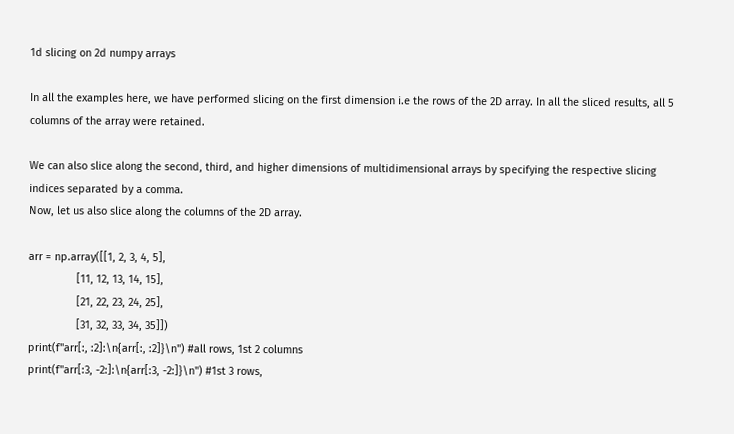1d slicing on 2d numpy arrays

In all the examples here, we have performed slicing on the first dimension i.e the rows of the 2D array. In all the sliced results, all 5 columns of the array were retained.

We can also slice along the second, third, and higher dimensions of multidimensional arrays by specifying the respective slicing indices separated by a comma.
Now, let us also slice along the columns of the 2D array.

arr = np.array([[1, 2, 3, 4, 5],
                [11, 12, 13, 14, 15],
                [21, 22, 23, 24, 25],
                [31, 32, 33, 34, 35]])
print(f"arr[:, :2]:\n{arr[:, :2]}\n") #all rows, 1st 2 columns
print(f"arr[:3, -2:]:\n{arr[:3, -2:]}\n") #1st 3 rows,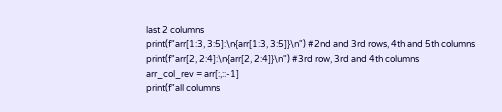last 2 columns
print(f"arr[1:3, 3:5]:\n{arr[1:3, 3:5]}\n") #2nd and 3rd rows, 4th and 5th columns
print(f"arr[2, 2:4]:\n{arr[2, 2:4]}\n") #3rd row, 3rd and 4th columns
arr_col_rev = arr[:,::-1]
print(f"all columns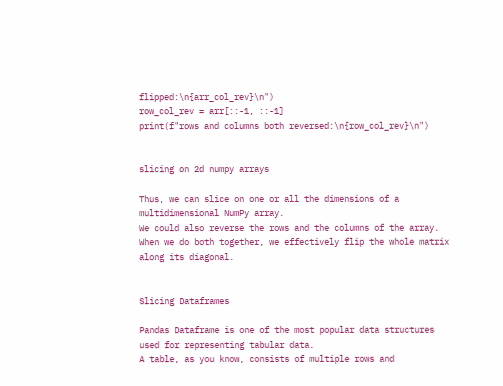flipped:\n{arr_col_rev}\n")
row_col_rev = arr[::-1, ::-1]
print(f"rows and columns both reversed:\n{row_col_rev}\n")


slicing on 2d numpy arrays

Thus, we can slice on one or all the dimensions of a multidimensional NumPy array.
We could also reverse the rows and the columns of the array. When we do both together, we effectively flip the whole matrix along its diagonal.


Slicing Dataframes

Pandas Dataframe is one of the most popular data structures used for representing tabular data.
A table, as you know, consists of multiple rows and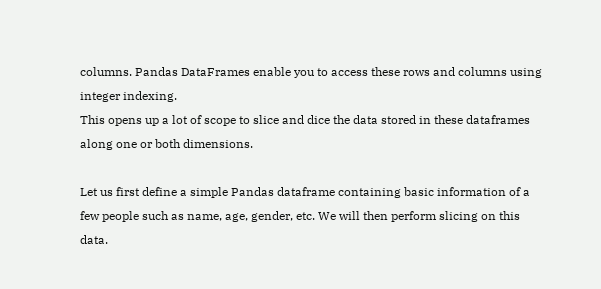columns. Pandas DataFrames enable you to access these rows and columns using integer indexing.
This opens up a lot of scope to slice and dice the data stored in these dataframes along one or both dimensions.

Let us first define a simple Pandas dataframe containing basic information of a few people such as name, age, gender, etc. We will then perform slicing on this data.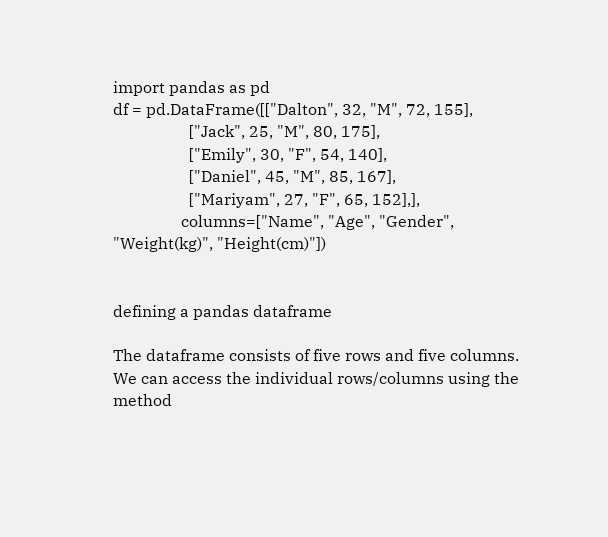import pandas as pd
df = pd.DataFrame([["Dalton", 32, "M", 72, 155],
                   ["Jack", 25, "M", 80, 175],
                   ["Emily", 30, "F", 54, 140],
                   ["Daniel", 45, "M", 85, 167],
                   ["Mariyam", 27, "F", 65, 152],],
                 columns=["Name", "Age", "Gender", "Weight(kg)", "Height(cm)"])


defining a pandas dataframe

The dataframe consists of five rows and five columns. We can access the individual rows/columns using the method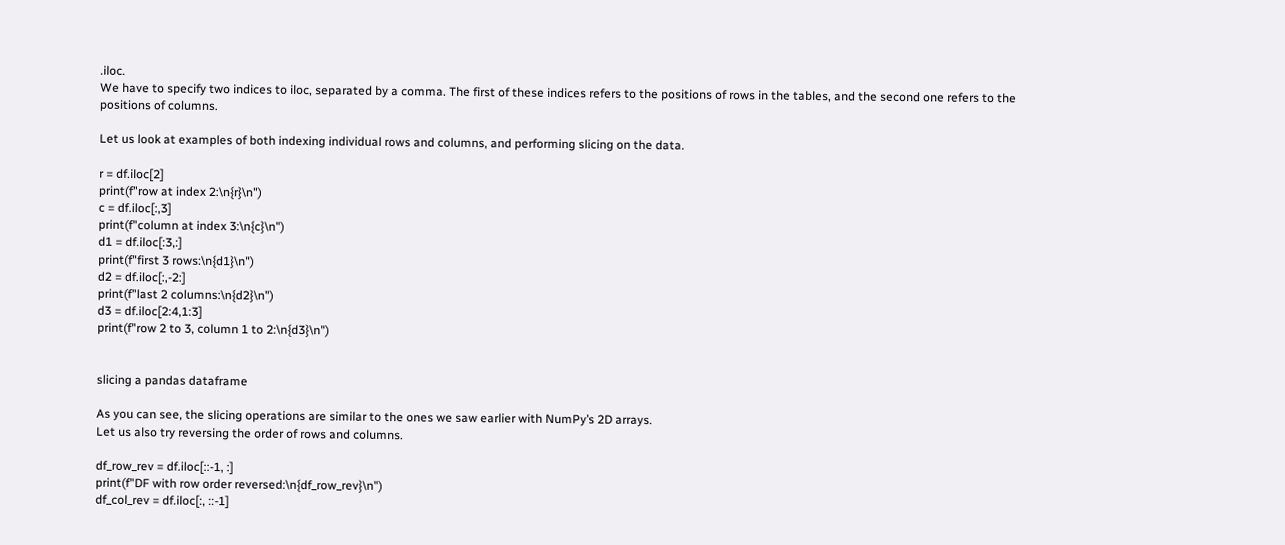.iloc.
We have to specify two indices to iloc, separated by a comma. The first of these indices refers to the positions of rows in the tables, and the second one refers to the positions of columns.

Let us look at examples of both indexing individual rows and columns, and performing slicing on the data.

r = df.iloc[2]
print(f"row at index 2:\n{r}\n")
c = df.iloc[:,3]
print(f"column at index 3:\n{c}\n")
d1 = df.iloc[:3,:]
print(f"first 3 rows:\n{d1}\n")
d2 = df.iloc[:,-2:]
print(f"last 2 columns:\n{d2}\n")
d3 = df.iloc[2:4,1:3]
print(f"row 2 to 3, column 1 to 2:\n{d3}\n")


slicing a pandas dataframe

As you can see, the slicing operations are similar to the ones we saw earlier with NumPy’s 2D arrays.
Let us also try reversing the order of rows and columns.

df_row_rev = df.iloc[::-1, :]
print(f"DF with row order reversed:\n{df_row_rev}\n")
df_col_rev = df.iloc[:, ::-1]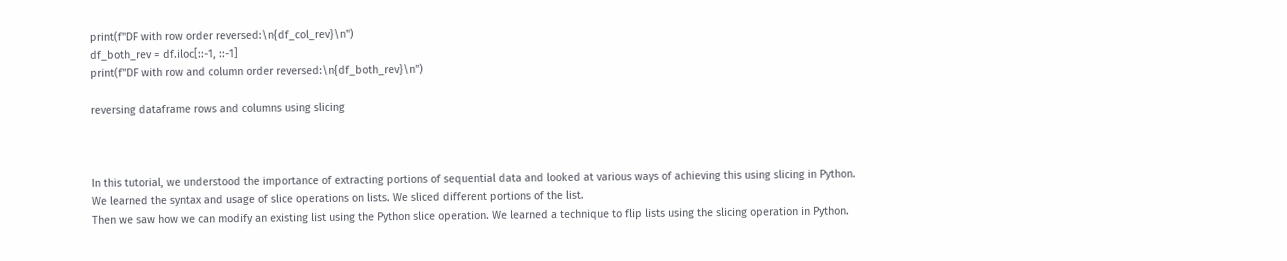print(f"DF with row order reversed:\n{df_col_rev}\n")
df_both_rev = df.iloc[::-1, ::-1]
print(f"DF with row and column order reversed:\n{df_both_rev}\n")

reversing dataframe rows and columns using slicing



In this tutorial, we understood the importance of extracting portions of sequential data and looked at various ways of achieving this using slicing in Python.
We learned the syntax and usage of slice operations on lists. We sliced different portions of the list.
Then we saw how we can modify an existing list using the Python slice operation. We learned a technique to flip lists using the slicing operation in Python.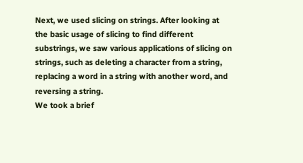Next, we used slicing on strings. After looking at the basic usage of slicing to find different substrings, we saw various applications of slicing on strings, such as deleting a character from a string, replacing a word in a string with another word, and reversing a string.
We took a brief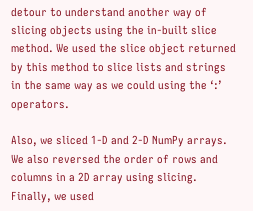detour to understand another way of slicing objects using the in-built slice method. We used the slice object returned by this method to slice lists and strings in the same way as we could using the ‘:’ operators.

Also, we sliced 1-D and 2-D NumPy arrays. We also reversed the order of rows and columns in a 2D array using slicing. Finally, we used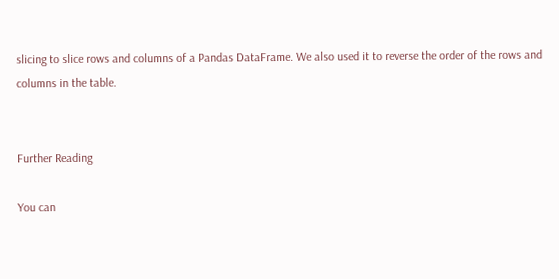slicing to slice rows and columns of a Pandas DataFrame. We also used it to reverse the order of the rows and columns in the table.


Further Reading

You can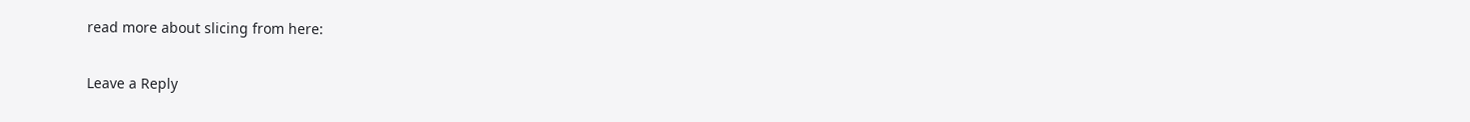read more about slicing from here:

Leave a Reply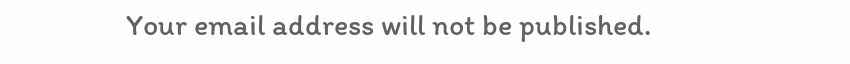Your email address will not be published.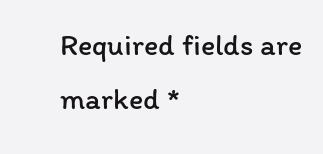Required fields are marked *